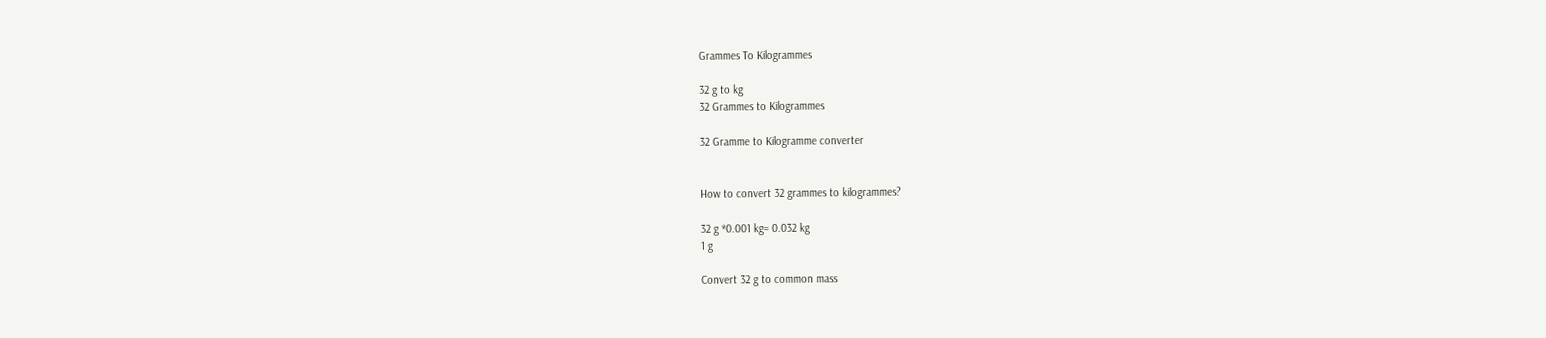Grammes To Kilogrammes

32 g to kg
32 Grammes to Kilogrammes

32 Gramme to Kilogramme converter


How to convert 32 grammes to kilogrammes?

32 g *0.001 kg= 0.032 kg
1 g

Convert 32 g to common mass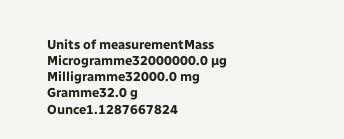Units of measurementMass
Microgramme32000000.0 µg
Milligramme32000.0 mg
Gramme32.0 g
Ounce1.1287667824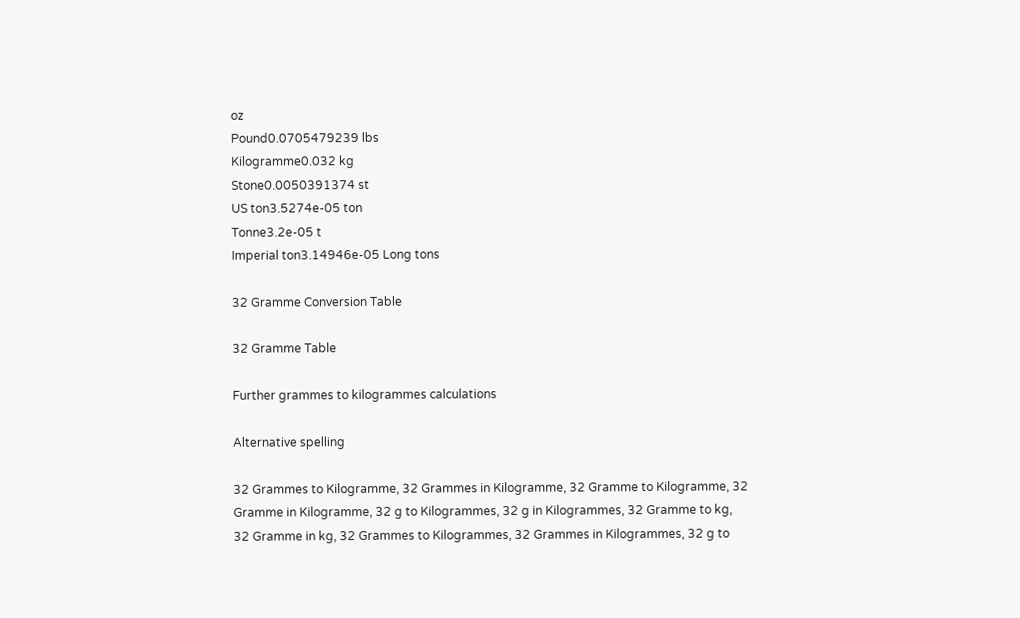oz
Pound0.0705479239 lbs
Kilogramme0.032 kg
Stone0.0050391374 st
US ton3.5274e-05 ton
Tonne3.2e-05 t
Imperial ton3.14946e-05 Long tons

32 Gramme Conversion Table

32 Gramme Table

Further grammes to kilogrammes calculations

Alternative spelling

32 Grammes to Kilogramme, 32 Grammes in Kilogramme, 32 Gramme to Kilogramme, 32 Gramme in Kilogramme, 32 g to Kilogrammes, 32 g in Kilogrammes, 32 Gramme to kg, 32 Gramme in kg, 32 Grammes to Kilogrammes, 32 Grammes in Kilogrammes, 32 g to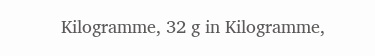Kilogramme, 32 g in Kilogramme,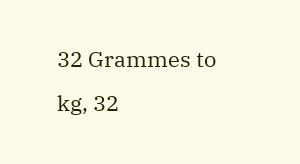32 Grammes to kg, 32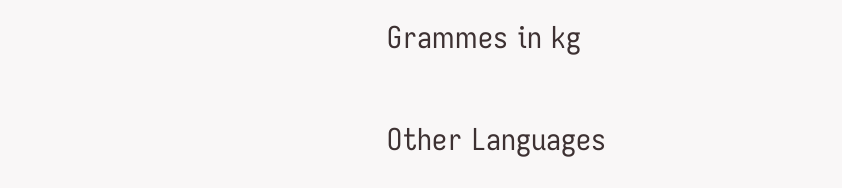Grammes in kg

Other Languages